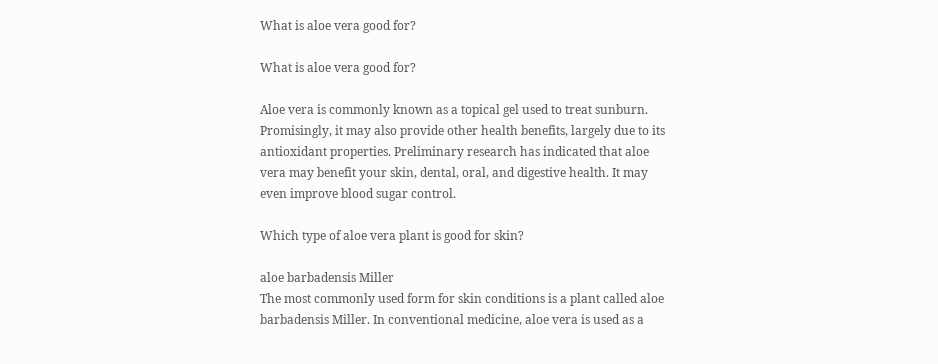What is aloe vera good for?

What is aloe vera good for?

Aloe vera is commonly known as a topical gel used to treat sunburn. Promisingly, it may also provide other health benefits, largely due to its antioxidant properties. Preliminary research has indicated that aloe vera may benefit your skin, dental, oral, and digestive health. It may even improve blood sugar control.

Which type of aloe vera plant is good for skin?

aloe barbadensis Miller
The most commonly used form for skin conditions is a plant called aloe barbadensis Miller. In conventional medicine, aloe vera is used as a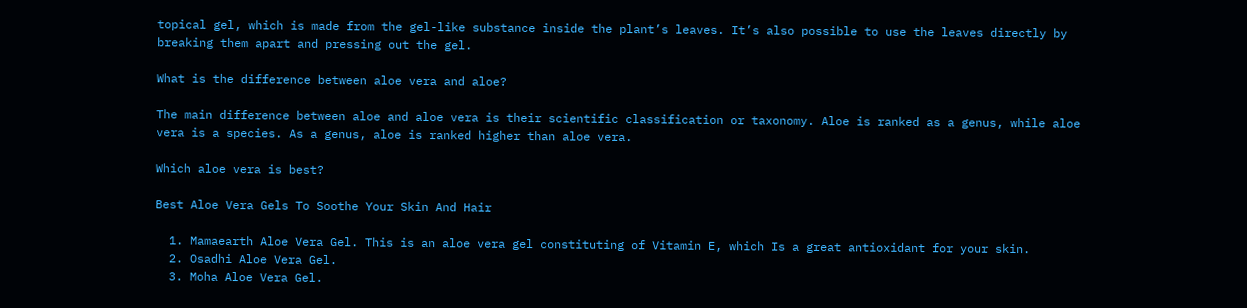topical gel, which is made from the gel-like substance inside the plant’s leaves. It’s also possible to use the leaves directly by breaking them apart and pressing out the gel.

What is the difference between aloe vera and aloe?

The main difference between aloe and aloe vera is their scientific classification or taxonomy. Aloe is ranked as a genus, while aloe vera is a species. As a genus, aloe is ranked higher than aloe vera.

Which aloe vera is best?

Best Aloe Vera Gels To Soothe Your Skin And Hair

  1. Mamaearth Aloe Vera Gel. This is an aloe vera gel constituting of Vitamin E, which Is a great antioxidant for your skin.
  2. Osadhi Aloe Vera Gel.
  3. Moha Aloe Vera Gel.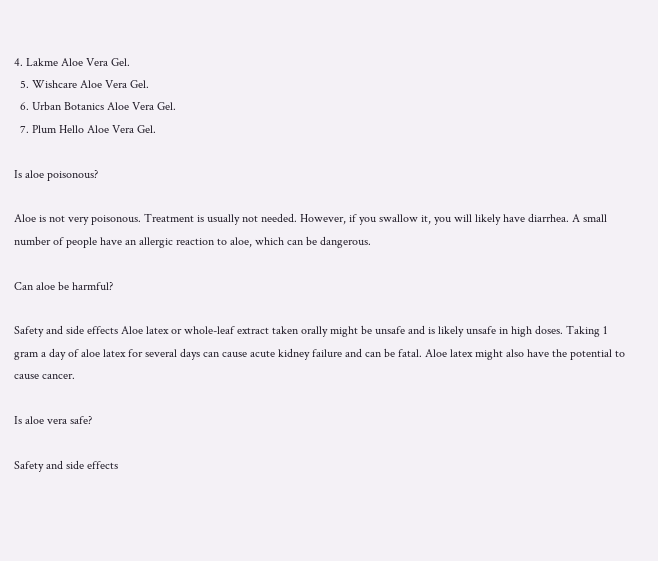4. Lakme Aloe Vera Gel.
  5. Wishcare Aloe Vera Gel.
  6. Urban Botanics Aloe Vera Gel.
  7. Plum Hello Aloe Vera Gel.

Is aloe poisonous?

Aloe is not very poisonous. Treatment is usually not needed. However, if you swallow it, you will likely have diarrhea. A small number of people have an allergic reaction to aloe, which can be dangerous.

Can aloe be harmful?

Safety and side effects Aloe latex or whole-leaf extract taken orally might be unsafe and is likely unsafe in high doses. Taking 1 gram a day of aloe latex for several days can cause acute kidney failure and can be fatal. Aloe latex might also have the potential to cause cancer.

Is aloe vera safe?

Safety and side effects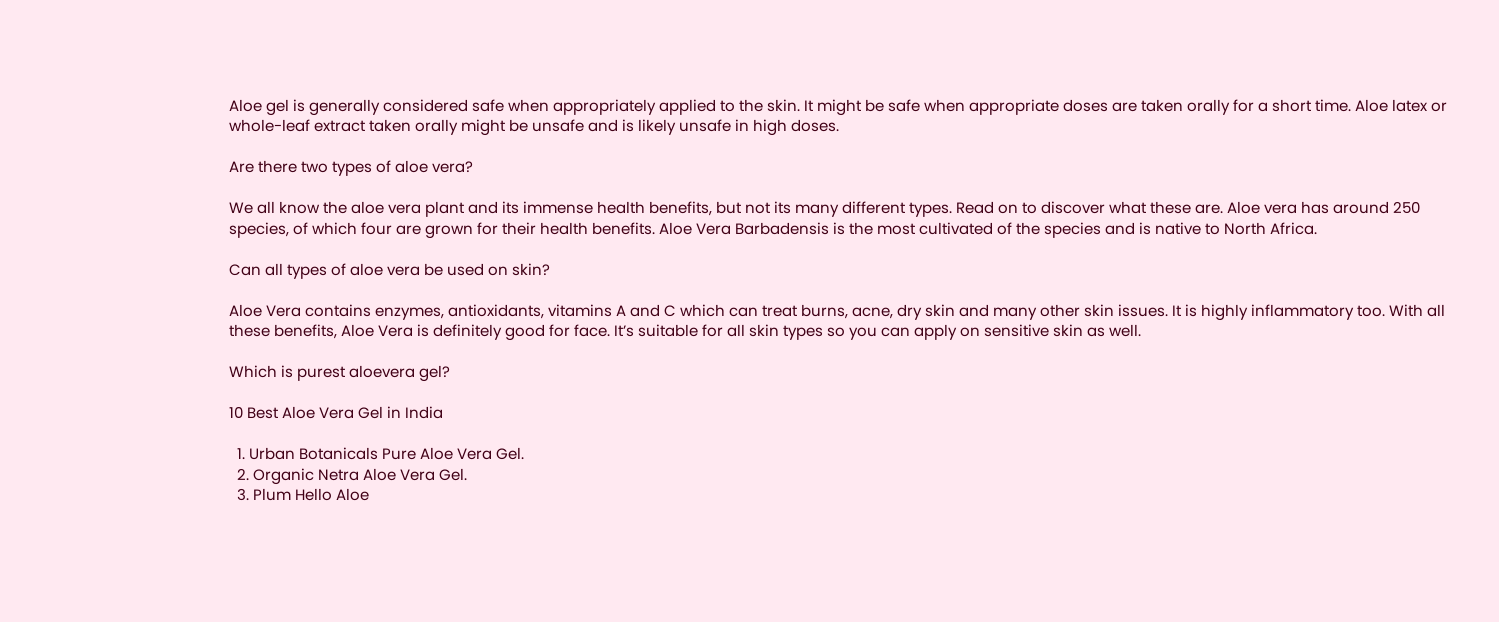Aloe gel is generally considered safe when appropriately applied to the skin. It might be safe when appropriate doses are taken orally for a short time. Aloe latex or whole-leaf extract taken orally might be unsafe and is likely unsafe in high doses.

Are there two types of aloe vera?

We all know the aloe vera plant and its immense health benefits, but not its many different types. Read on to discover what these are. Aloe vera has around 250 species, of which four are grown for their health benefits. Aloe Vera Barbadensis is the most cultivated of the species and is native to North Africa.

Can all types of aloe vera be used on skin?

Aloe Vera contains enzymes, antioxidants, vitamins A and C which can treat burns, acne, dry skin and many other skin issues. It is highly inflammatory too. With all these benefits, Aloe Vera is definitely good for face. It’s suitable for all skin types so you can apply on sensitive skin as well.

Which is purest aloevera gel?

10 Best Aloe Vera Gel in India

  1. Urban Botanicals Pure Aloe Vera Gel.
  2. Organic Netra Aloe Vera Gel.
  3. Plum Hello Aloe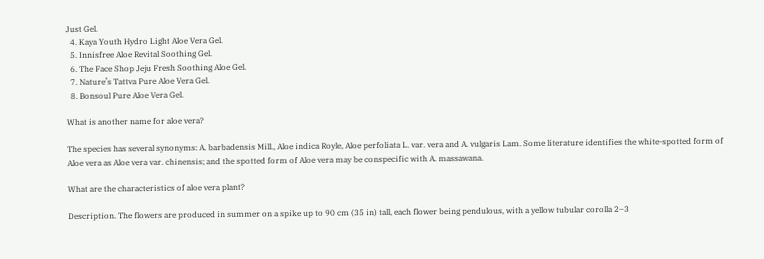Just Gel.
  4. Kaya Youth Hydro Light Aloe Vera Gel.
  5. Innisfree Aloe Revital Soothing Gel.
  6. The Face Shop Jeju Fresh Soothing Aloe Gel.
  7. Nature’s Tattva Pure Aloe Vera Gel.
  8. Bonsoul Pure Aloe Vera Gel.

What is another name for aloe vera?

The species has several synonyms: A. barbadensis Mill., Aloe indica Royle, Aloe perfoliata L. var. vera and A. vulgaris Lam. Some literature identifies the white-spotted form of Aloe vera as Aloe vera var. chinensis; and the spotted form of Aloe vera may be conspecific with A. massawana.

What are the characteristics of aloe vera plant?

Description. The flowers are produced in summer on a spike up to 90 cm (35 in) tall, each flower being pendulous, with a yellow tubular corolla 2–3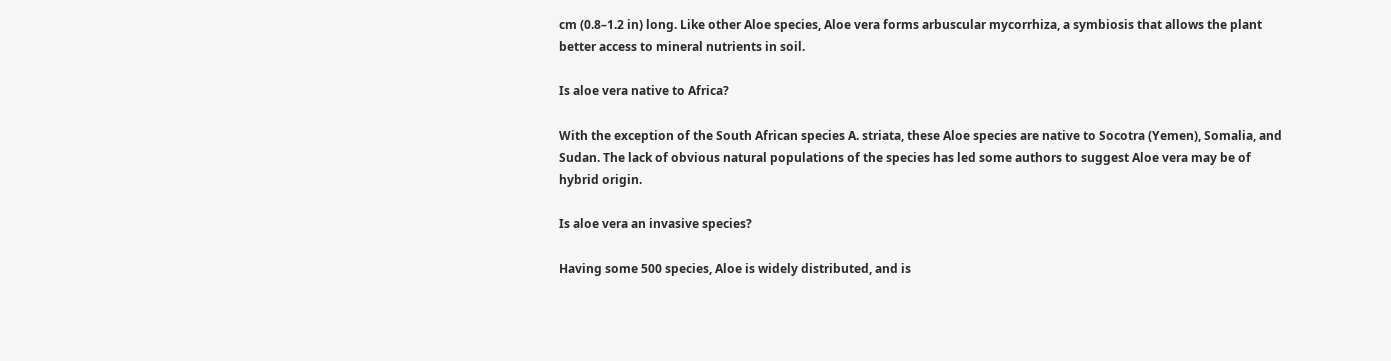cm (0.8–1.2 in) long. Like other Aloe species, Aloe vera forms arbuscular mycorrhiza, a symbiosis that allows the plant better access to mineral nutrients in soil.

Is aloe vera native to Africa?

With the exception of the South African species A. striata, these Aloe species are native to Socotra (Yemen), Somalia, and Sudan. The lack of obvious natural populations of the species has led some authors to suggest Aloe vera may be of hybrid origin.

Is aloe vera an invasive species?

Having some 500 species, Aloe is widely distributed, and is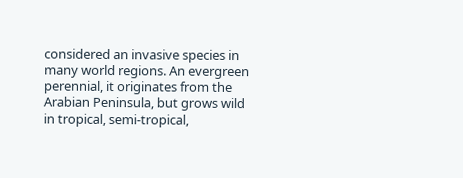considered an invasive species in many world regions. An evergreen perennial, it originates from the Arabian Peninsula, but grows wild in tropical, semi-tropical,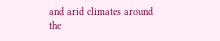and arid climates around the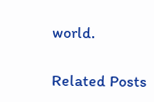world.

Related Posts